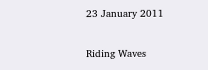23 January 2011

Riding Waves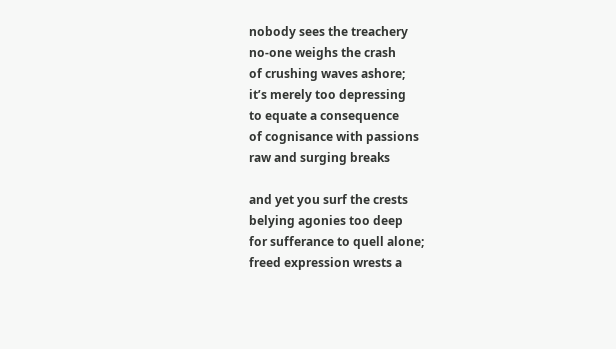nobody sees the treachery
no-one weighs the crash
of crushing waves ashore;
it’s merely too depressing
to equate a consequence
of cognisance with passions
raw and surging breaks

and yet you surf the crests
belying agonies too deep
for sufferance to quell alone;
freed expression wrests a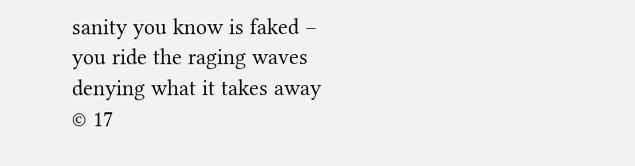sanity you know is faked –
you ride the raging waves
denying what it takes away
© 17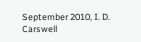September 2010, I. D. Carswell